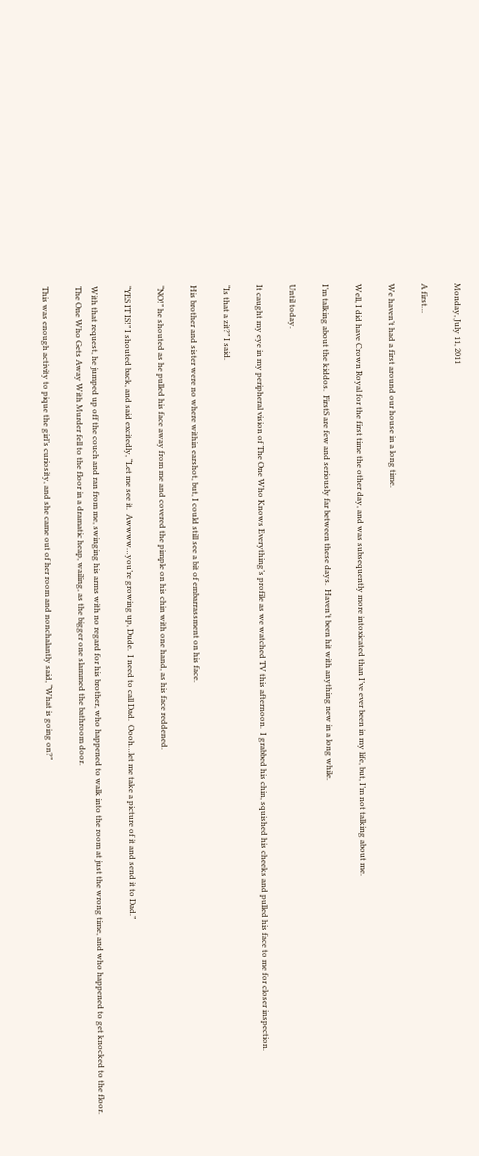Monday, July 11, 2011

A first…

We haven’t had a first around our house in a long time.

Well, I did have Crown Royal for the first time the other day, and was subsequently more intoxicated than I’ve ever been in my life, but, I’m not talking about me.

I’m talking about the kiddos.  FirstS are few and seriously far between these days.  Haven’t been hit with anything new in a long while.

Until today.

It caught my eye in my peripheral vision of The One Who Knows Everything’s profile as we watched TV this afternoon.  I grabbed his chin, squished his cheeks and pulled his face to me for closer inspection.

“Is that a zit?” I said.

His brother and sister were no where within earshot, but, I could still see a bit of embarrassment on his face.

“NO!” he shouted as he pulled his face away from me and covered the pimple on his chin with one hand, as his face reddened.

“YES IT IS!” I shouted back, and said excitedly, “Let me see it.  Awwww…you’re growing up, Dude.  I need to call Dad.  Oooh…let me take a picture of it and send it to Dad.”

With that request, he jumped up off the couch and ran from me, swinging his arms with no regard for his brother, who happened to walk into the room at just the wrong time, and who happened to get knocked to the floor.  The One Who Gets Away With Murder fell to the floor in a dramatic heap, wailing, as the bigger one slammed the bathroom door.

This was enough activity to pique the girl’s curiosity, and she came out of her room and nonchalantly said, “What is going on?”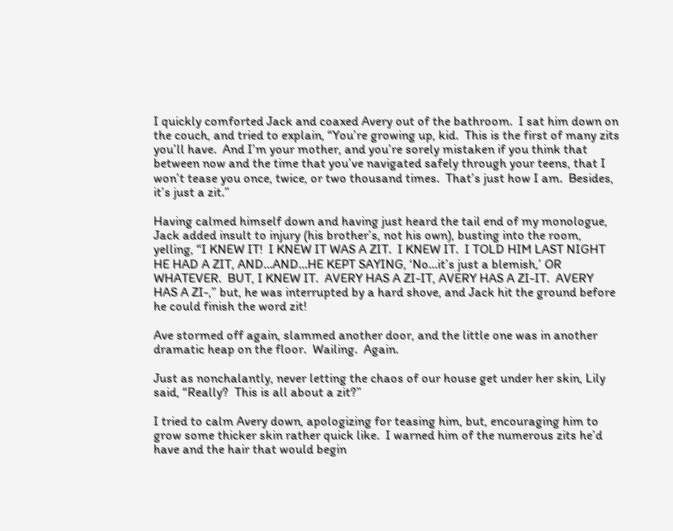I quickly comforted Jack and coaxed Avery out of the bathroom.  I sat him down on the couch, and tried to explain, “You’re growing up, kid.  This is the first of many zits you’ll have.  And I’m your mother, and you’re sorely mistaken if you think that between now and the time that you’ve navigated safely through your teens, that I won’t tease you once, twice, or two thousand times.  That’s just how I am.  Besides, it’s just a zit.”

Having calmed himself down and having just heard the tail end of my monologue, Jack added insult to injury (his brother’s, not his own), busting into the room, yelling, “I KNEW IT!  I KNEW IT WAS A ZIT.  I KNEW IT.  I TOLD HIM LAST NIGHT HE HAD A ZIT, AND…AND…HE KEPT SAYING, ‘No…it’s just a blemish,’ OR WHATEVER.  BUT, I KNEW IT.  AVERY HAS A ZI-IT, AVERY HAS A ZI-IT.  AVERY HAS A ZI-,” but, he was interrupted by a hard shove, and Jack hit the ground before he could finish the word zit!

Ave stormed off again, slammed another door, and the little one was in another dramatic heap on the floor.  Wailing.  Again.

Just as nonchalantly, never letting the chaos of our house get under her skin, Lily said, “Really?  This is all about a zit?”

I tried to calm Avery down, apologizing for teasing him, but, encouraging him to grow some thicker skin rather quick like.  I warned him of the numerous zits he’d have and the hair that would begin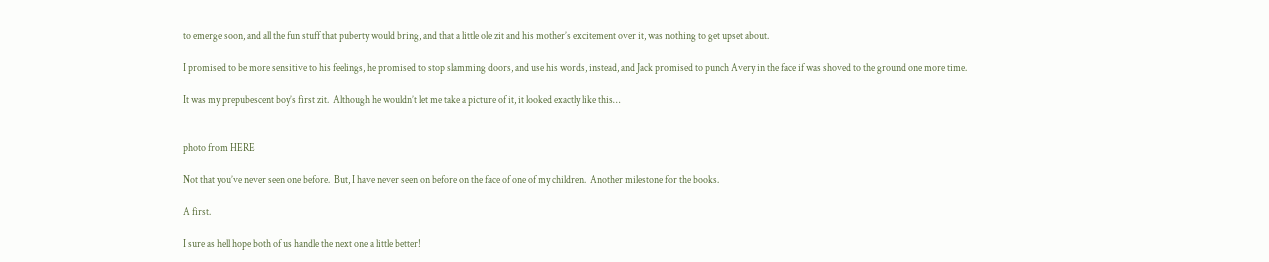to emerge soon, and all the fun stuff that puberty would bring, and that a little ole zit and his mother’s excitement over it, was nothing to get upset about.

I promised to be more sensitive to his feelings, he promised to stop slamming doors, and use his words, instead, and Jack promised to punch Avery in the face if was shoved to the ground one more time.

It was my prepubescent boy’s first zit.  Although he wouldn’t let me take a picture of it, it looked exactly like this…


photo from HERE

Not that you’ve never seen one before.  But, I have never seen on before on the face of one of my children.  Another milestone for the books.

A first.

I sure as hell hope both of us handle the next one a little better!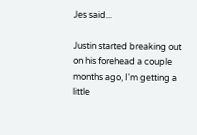Jes said...

Justin started breaking out on his forehead a couple months ago, I'm getting a little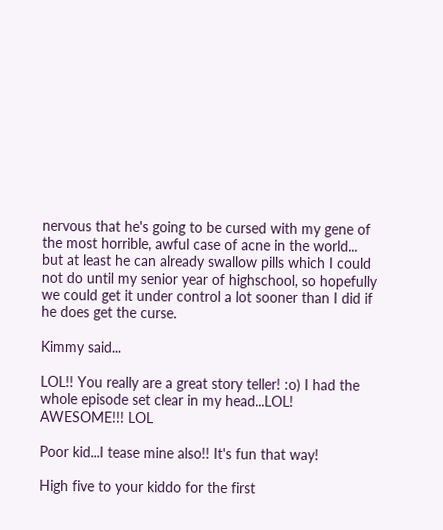nervous that he's going to be cursed with my gene of the most horrible, awful case of acne in the world... but at least he can already swallow pills which I could not do until my senior year of highschool, so hopefully we could get it under control a lot sooner than I did if he does get the curse.

Kimmy said...

LOL!! You really are a great story teller! :o) I had the whole episode set clear in my head...LOL! AWESOME!!! LOL

Poor kid...I tease mine also!! It's fun that way!

High five to your kiddo for the first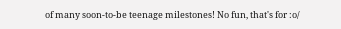of many soon-to-be teenage milestones! No fun, that's for :o/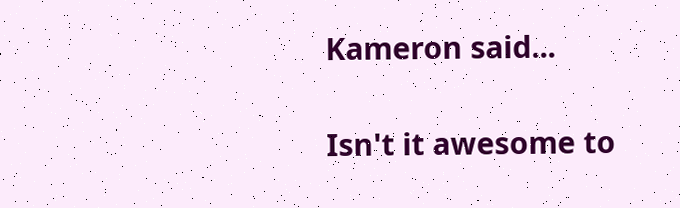Kameron said...

Isn't it awesome to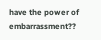have the power of embarrassment??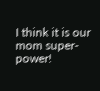I think it is our mom super-power!